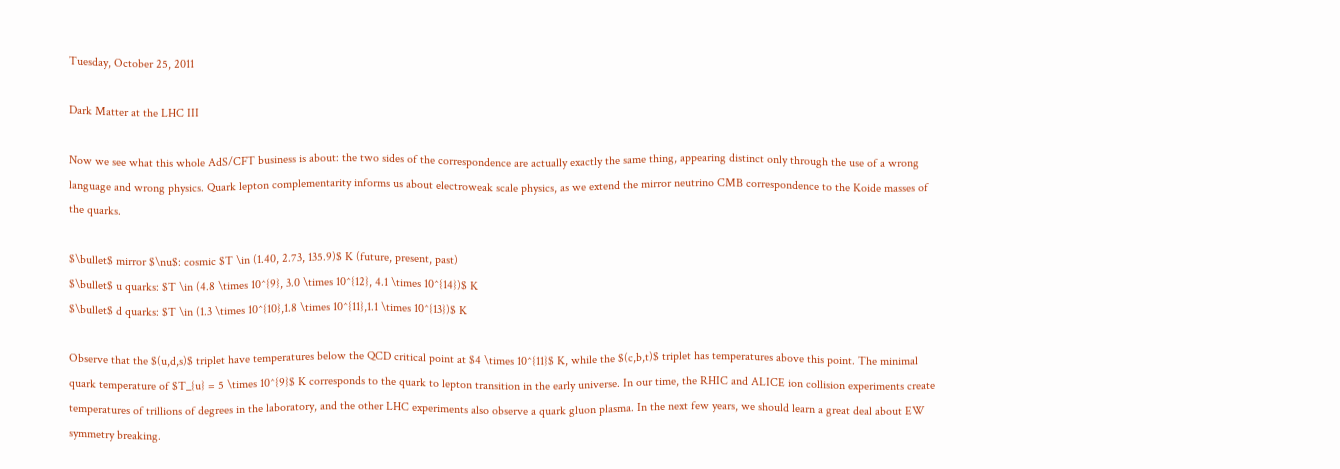Tuesday, October 25, 2011

Dark Matter at the LHC III

Now we see what this whole AdS/CFT business is about: the two sides of the correspondence are actually exactly the same thing, appearing distinct only through the use of a wrong language and wrong physics. Quark lepton complementarity informs us about electroweak scale physics, as we extend the mirror neutrino CMB correspondence to the Koide masses of the quarks.

$\bullet$ mirror $\nu$: cosmic $T \in (1.40, 2.73, 135.9)$ K (future, present, past)
$\bullet$ u quarks: $T \in (4.8 \times 10^{9}, 3.0 \times 10^{12}, 4.1 \times 10^{14})$ K
$\bullet$ d quarks: $T \in (1.3 \times 10^{10},1.8 \times 10^{11},1.1 \times 10^{13})$ K

Observe that the $(u,d,s)$ triplet have temperatures below the QCD critical point at $4 \times 10^{11}$ K, while the $(c,b,t)$ triplet has temperatures above this point. The minimal quark temperature of $T_{u} = 5 \times 10^{9}$ K corresponds to the quark to lepton transition in the early universe. In our time, the RHIC and ALICE ion collision experiments create temperatures of trillions of degrees in the laboratory, and the other LHC experiments also observe a quark gluon plasma. In the next few years, we should learn a great deal about EW symmetry breaking.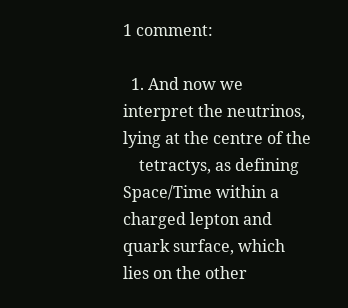1 comment:

  1. And now we interpret the neutrinos, lying at the centre of the
    tetractys, as defining Space/Time within a charged lepton and quark surface, which lies on the other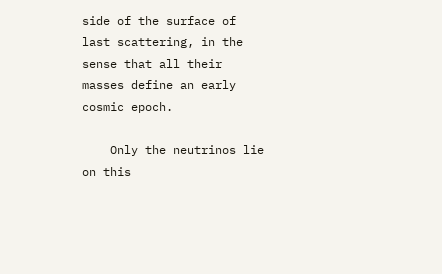side of the surface of last scattering, in the sense that all their masses define an early cosmic epoch.

    Only the neutrinos lie on this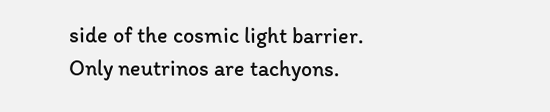side of the cosmic light barrier. Only neutrinos are tachyons.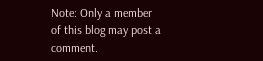Note: Only a member of this blog may post a comment.